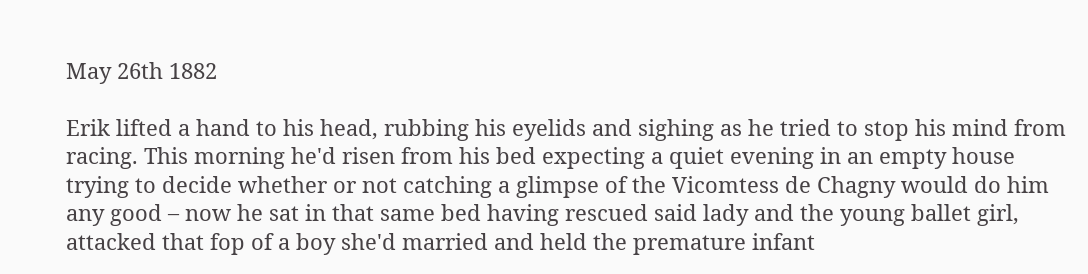May 26th 1882

Erik lifted a hand to his head, rubbing his eyelids and sighing as he tried to stop his mind from racing. This morning he'd risen from his bed expecting a quiet evening in an empty house trying to decide whether or not catching a glimpse of the Vicomtess de Chagny would do him any good – now he sat in that same bed having rescued said lady and the young ballet girl, attacked that fop of a boy she'd married and held the premature infant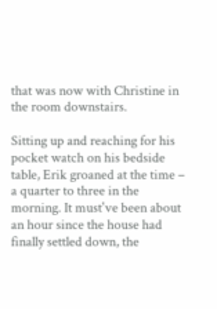that was now with Christine in the room downstairs.

Sitting up and reaching for his pocket watch on his bedside table, Erik groaned at the time – a quarter to three in the morning. It must've been about an hour since the house had finally settled down, the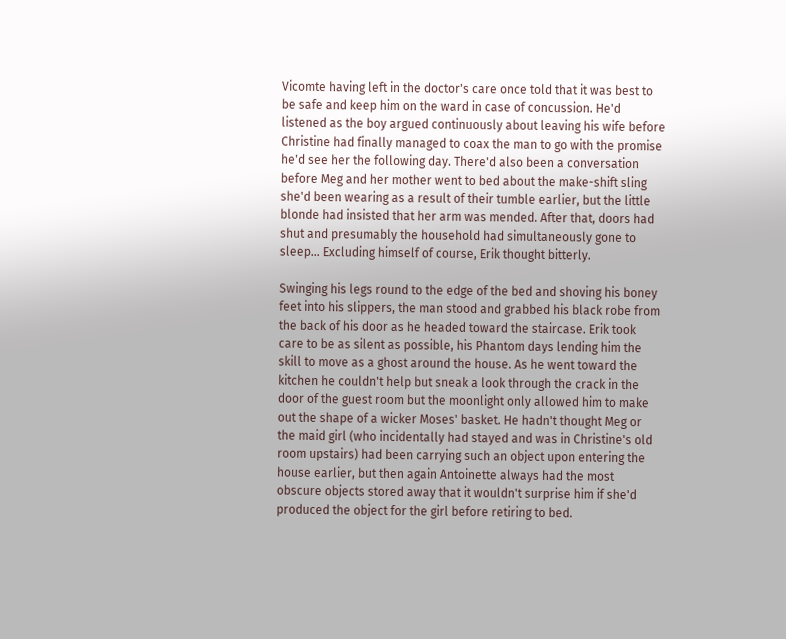Vicomte having left in the doctor's care once told that it was best to be safe and keep him on the ward in case of concussion. He'd listened as the boy argued continuously about leaving his wife before Christine had finally managed to coax the man to go with the promise he'd see her the following day. There'd also been a conversation before Meg and her mother went to bed about the make-shift sling she'd been wearing as a result of their tumble earlier, but the little blonde had insisted that her arm was mended. After that, doors had shut and presumably the household had simultaneously gone to sleep… Excluding himself of course, Erik thought bitterly.

Swinging his legs round to the edge of the bed and shoving his boney feet into his slippers, the man stood and grabbed his black robe from the back of his door as he headed toward the staircase. Erik took care to be as silent as possible, his Phantom days lending him the skill to move as a ghost around the house. As he went toward the kitchen he couldn't help but sneak a look through the crack in the door of the guest room but the moonlight only allowed him to make out the shape of a wicker Moses' basket. He hadn't thought Meg or the maid girl (who incidentally had stayed and was in Christine's old room upstairs) had been carrying such an object upon entering the house earlier, but then again Antoinette always had the most obscure objects stored away that it wouldn't surprise him if she'd produced the object for the girl before retiring to bed.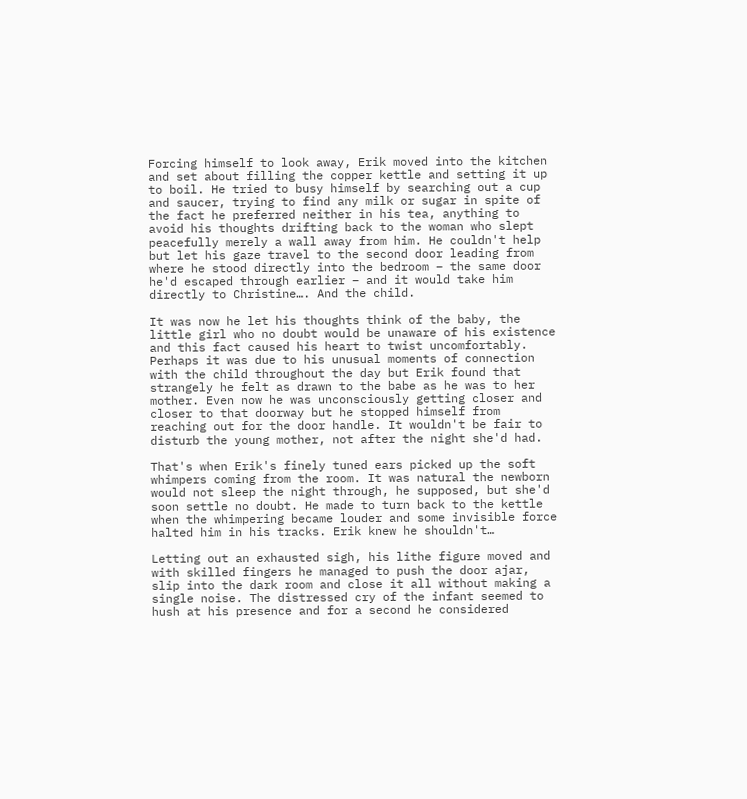Forcing himself to look away, Erik moved into the kitchen and set about filling the copper kettle and setting it up to boil. He tried to busy himself by searching out a cup and saucer, trying to find any milk or sugar in spite of the fact he preferred neither in his tea, anything to avoid his thoughts drifting back to the woman who slept peacefully merely a wall away from him. He couldn't help but let his gaze travel to the second door leading from where he stood directly into the bedroom – the same door he'd escaped through earlier – and it would take him directly to Christine…. And the child.

It was now he let his thoughts think of the baby, the little girl who no doubt would be unaware of his existence and this fact caused his heart to twist uncomfortably. Perhaps it was due to his unusual moments of connection with the child throughout the day but Erik found that strangely he felt as drawn to the babe as he was to her mother. Even now he was unconsciously getting closer and closer to that doorway but he stopped himself from reaching out for the door handle. It wouldn't be fair to disturb the young mother, not after the night she'd had.

That's when Erik's finely tuned ears picked up the soft whimpers coming from the room. It was natural the newborn would not sleep the night through, he supposed, but she'd soon settle no doubt. He made to turn back to the kettle when the whimpering became louder and some invisible force halted him in his tracks. Erik knew he shouldn't…

Letting out an exhausted sigh, his lithe figure moved and with skilled fingers he managed to push the door ajar, slip into the dark room and close it all without making a single noise. The distressed cry of the infant seemed to hush at his presence and for a second he considered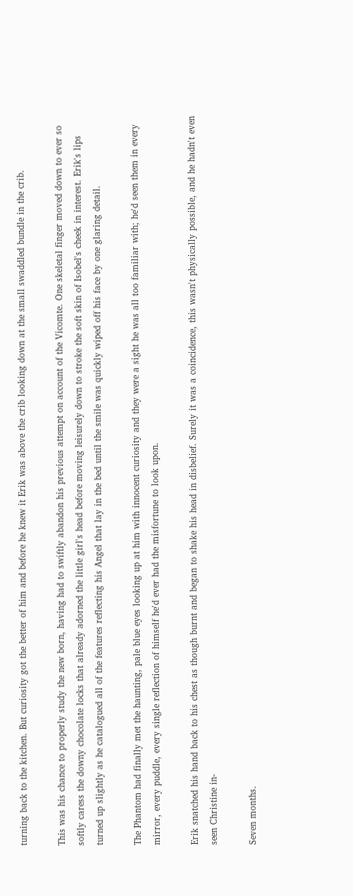turning back to the kitchen. But curiosity got the better of him and before he knew it Erik was above the crib looking down at the small swaddled bundle in the crib.

This was his chance to properly study the new born, having had to swiftly abandon his previous attempt on account of the Vicomte. One skeletal finger moved down to ever so softly caress the downy chocolate locks that already adorned the little girl's head before moving leisurely down to stroke the soft skin of Isobel's cheek in interest. Erik's lips turned up slightly as he catalogued all of the features reflecting his Angel that lay in the bed until the smile was quickly wiped off his face by one glaring detail.

The Phantom had finally met the haunting, pale blue eyes looking up at him with innocent curiosity and they were a sight he was all too familiar with; he'd seen them in every mirror, every puddle, every single reflection of himself he'd ever had the misfortune to look upon.

Erik snatched his hand back to his chest as though burnt and began to shake his head in disbelief. Surely it was a coincidence, this wasn't physically possible, and he hadn't even seen Christine in-

Seven months.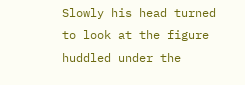Slowly his head turned to look at the figure huddled under the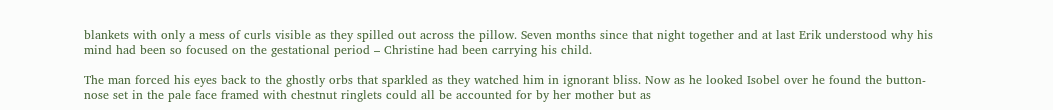blankets with only a mess of curls visible as they spilled out across the pillow. Seven months since that night together and at last Erik understood why his mind had been so focused on the gestational period – Christine had been carrying his child.

The man forced his eyes back to the ghostly orbs that sparkled as they watched him in ignorant bliss. Now as he looked Isobel over he found the button-nose set in the pale face framed with chestnut ringlets could all be accounted for by her mother but as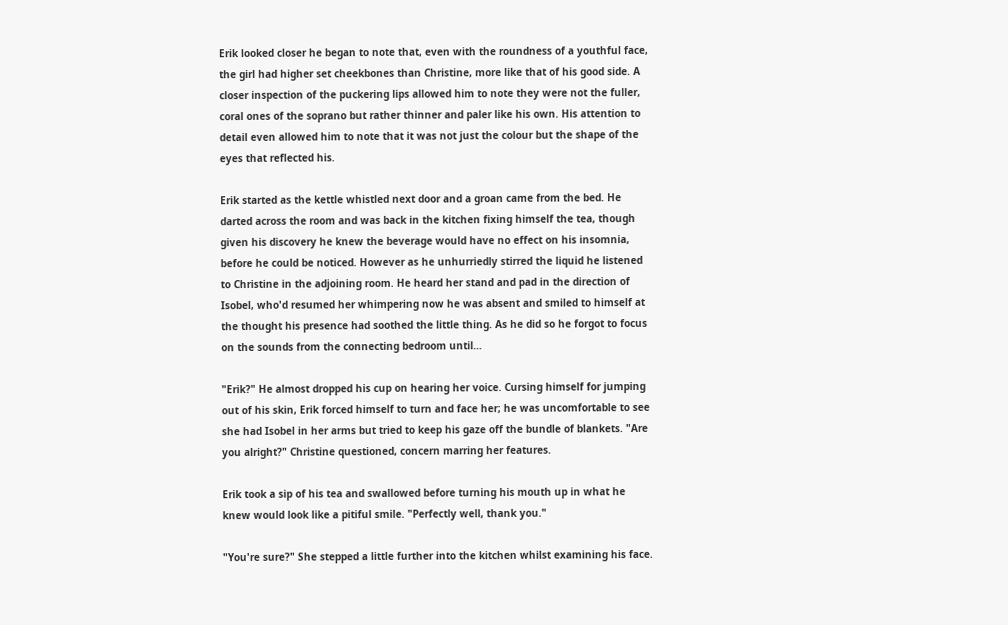Erik looked closer he began to note that, even with the roundness of a youthful face, the girl had higher set cheekbones than Christine, more like that of his good side. A closer inspection of the puckering lips allowed him to note they were not the fuller, coral ones of the soprano but rather thinner and paler like his own. His attention to detail even allowed him to note that it was not just the colour but the shape of the eyes that reflected his.

Erik started as the kettle whistled next door and a groan came from the bed. He darted across the room and was back in the kitchen fixing himself the tea, though given his discovery he knew the beverage would have no effect on his insomnia, before he could be noticed. However as he unhurriedly stirred the liquid he listened to Christine in the adjoining room. He heard her stand and pad in the direction of Isobel, who'd resumed her whimpering now he was absent and smiled to himself at the thought his presence had soothed the little thing. As he did so he forgot to focus on the sounds from the connecting bedroom until…

"Erik?" He almost dropped his cup on hearing her voice. Cursing himself for jumping out of his skin, Erik forced himself to turn and face her; he was uncomfortable to see she had Isobel in her arms but tried to keep his gaze off the bundle of blankets. "Are you alright?" Christine questioned, concern marring her features.

Erik took a sip of his tea and swallowed before turning his mouth up in what he knew would look like a pitiful smile. "Perfectly well, thank you."

"You're sure?" She stepped a little further into the kitchen whilst examining his face.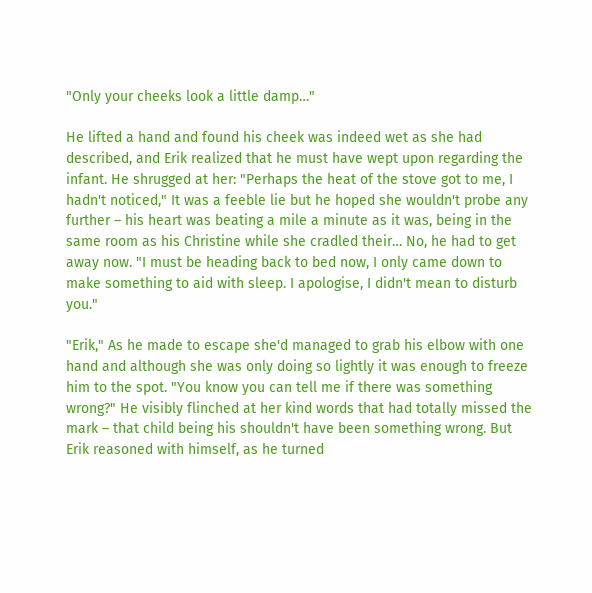"Only your cheeks look a little damp…"

He lifted a hand and found his cheek was indeed wet as she had described, and Erik realized that he must have wept upon regarding the infant. He shrugged at her: "Perhaps the heat of the stove got to me, I hadn't noticed," It was a feeble lie but he hoped she wouldn't probe any further – his heart was beating a mile a minute as it was, being in the same room as his Christine while she cradled their… No, he had to get away now. "I must be heading back to bed now, I only came down to make something to aid with sleep. I apologise, I didn't mean to disturb you."

"Erik," As he made to escape she'd managed to grab his elbow with one hand and although she was only doing so lightly it was enough to freeze him to the spot. "You know you can tell me if there was something wrong?" He visibly flinched at her kind words that had totally missed the mark – that child being his shouldn't have been something wrong. But Erik reasoned with himself, as he turned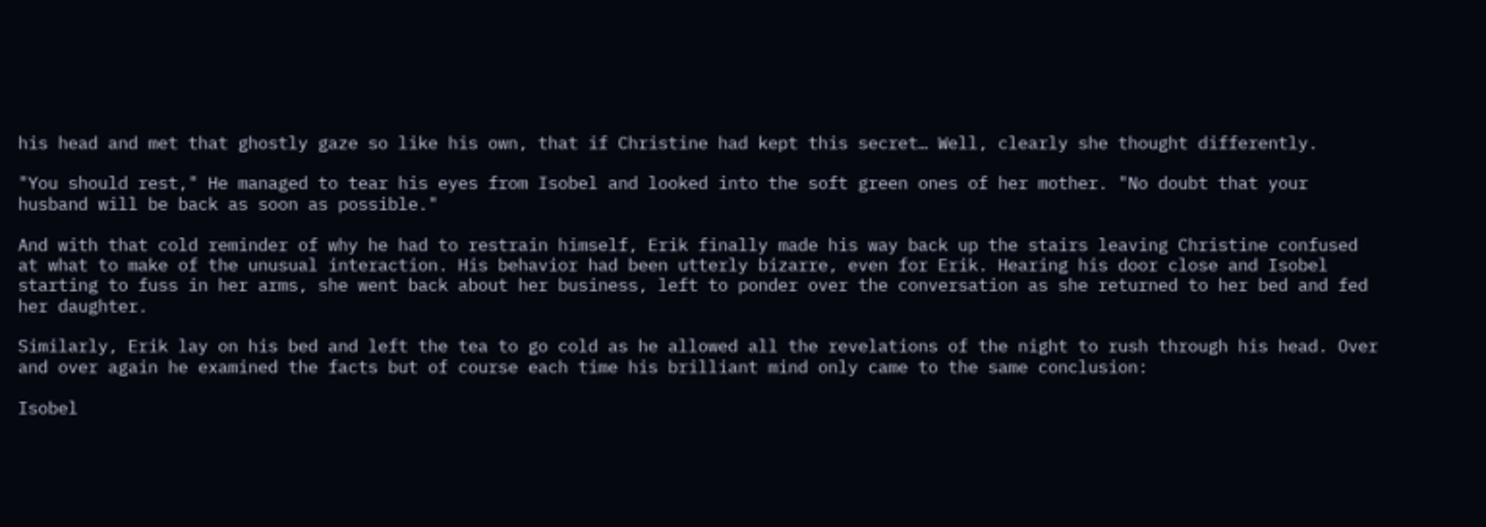his head and met that ghostly gaze so like his own, that if Christine had kept this secret… Well, clearly she thought differently.

"You should rest," He managed to tear his eyes from Isobel and looked into the soft green ones of her mother. "No doubt that your husband will be back as soon as possible."

And with that cold reminder of why he had to restrain himself, Erik finally made his way back up the stairs leaving Christine confused at what to make of the unusual interaction. His behavior had been utterly bizarre, even for Erik. Hearing his door close and Isobel starting to fuss in her arms, she went back about her business, left to ponder over the conversation as she returned to her bed and fed her daughter.

Similarly, Erik lay on his bed and left the tea to go cold as he allowed all the revelations of the night to rush through his head. Over and over again he examined the facts but of course each time his brilliant mind only came to the same conclusion:

Isobel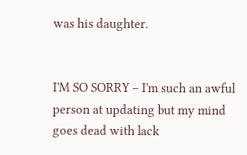was his daughter.


I'M SO SORRY – I'm such an awful person at updating but my mind goes dead with lack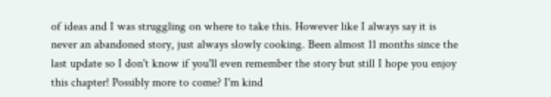of ideas and I was struggling on where to take this. However like I always say it is never an abandoned story, just always slowly cooking. Been almost 11 months since the last update so I don't know if you'll even remember the story but still I hope you enjoy this chapter! Possibly more to come? I'm kind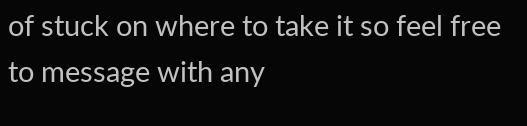of stuck on where to take it so feel free to message with any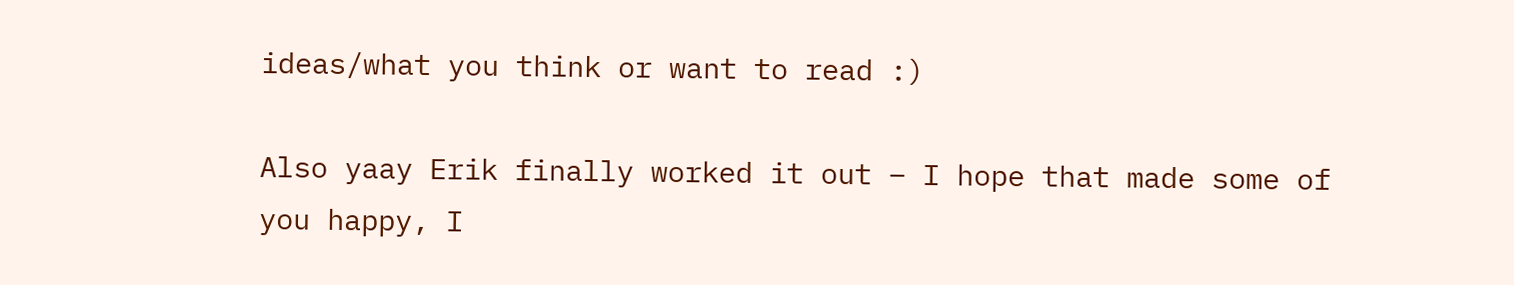ideas/what you think or want to read :)

Also yaay Erik finally worked it out – I hope that made some of you happy, I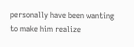personally have been wanting to make him realize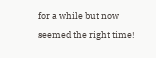for a while but now seemed the right time!